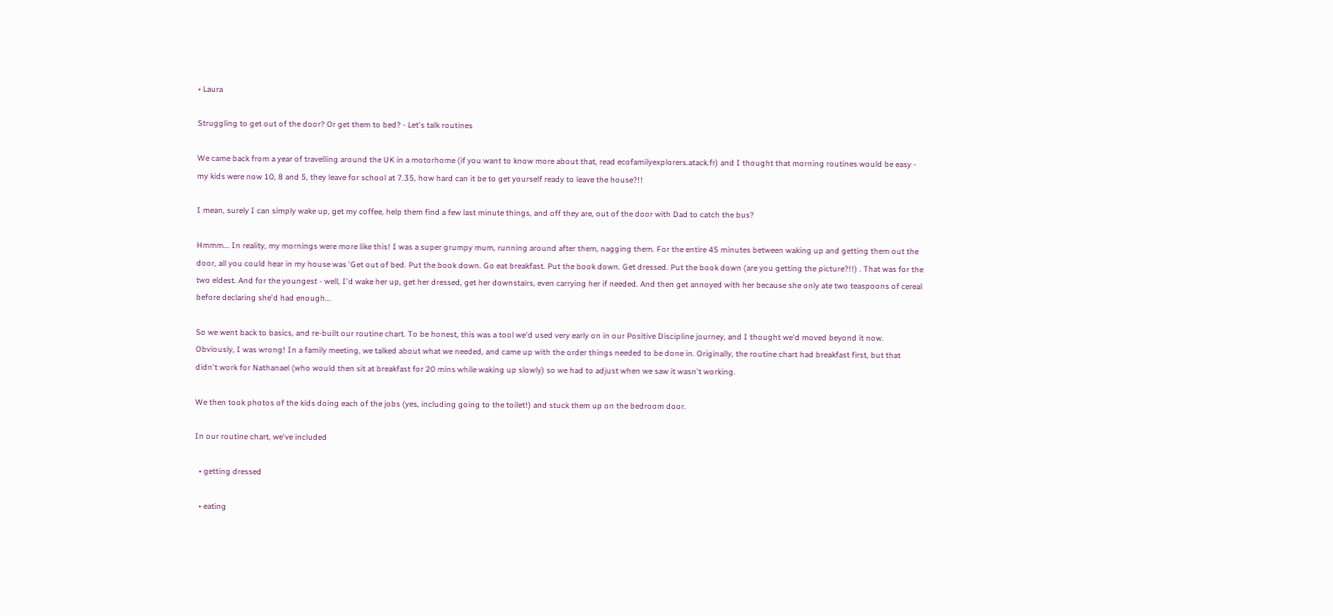• Laura

Struggling to get out of the door? Or get them to bed? - Let's talk routines

We came back from a year of travelling around the UK in a motorhome (if you want to know more about that, read ecofamilyexplorers.atack.fr) and I thought that morning routines would be easy - my kids were now 10, 8 and 5, they leave for school at 7.35, how hard can it be to get yourself ready to leave the house?!!

I mean, surely I can simply wake up, get my coffee, help them find a few last minute things, and off they are, out of the door with Dad to catch the bus?

Hmmm... In reality, my mornings were more like this! I was a super grumpy mum, running around after them, nagging them. For the entire 45 minutes between waking up and getting them out the door, all you could hear in my house was 'Get out of bed. Put the book down. Go eat breakfast. Put the book down. Get dressed. Put the book down (are you getting the picture?!!) . That was for the two eldest. And for the youngest - well, I'd wake her up, get her dressed, get her downstairs, even carrying her if needed. And then get annoyed with her because she only ate two teaspoons of cereal before declaring she'd had enough...

So we went back to basics, and re-built our routine chart. To be honest, this was a tool we'd used very early on in our Positive Discipline journey, and I thought we'd moved beyond it now. Obviously, I was wrong! In a family meeting, we talked about what we needed, and came up with the order things needed to be done in. Originally, the routine chart had breakfast first, but that didn't work for Nathanael (who would then sit at breakfast for 20 mins while waking up slowly) so we had to adjust when we saw it wasn't working.

We then took photos of the kids doing each of the jobs (yes, including going to the toilet!) and stuck them up on the bedroom door.

In our routine chart, we've included

  • getting dressed

  • eating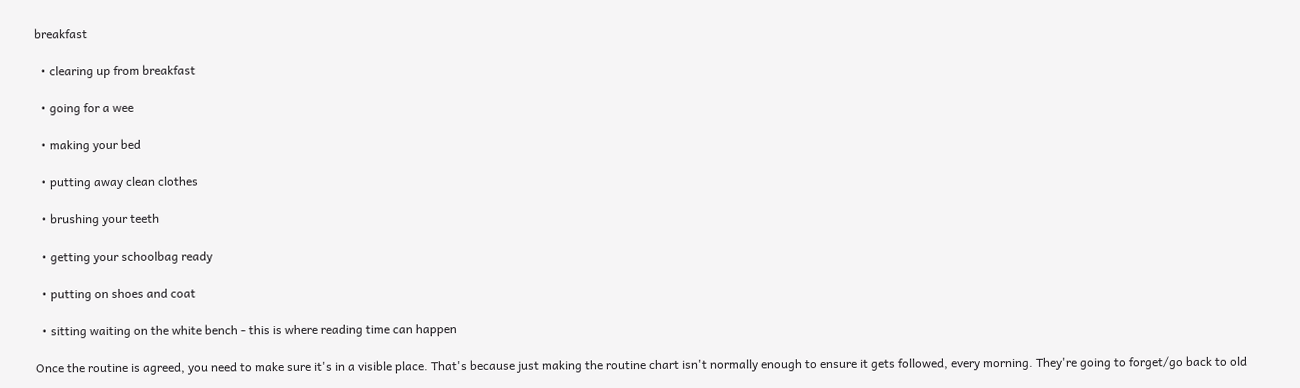breakfast

  • clearing up from breakfast

  • going for a wee

  • making your bed

  • putting away clean clothes

  • brushing your teeth

  • getting your schoolbag ready

  • putting on shoes and coat

  • sitting waiting on the white bench - this is where reading time can happen

Once the routine is agreed, you need to make sure it's in a visible place. That's because just making the routine chart isn't normally enough to ensure it gets followed, every morning. They're going to forget/go back to old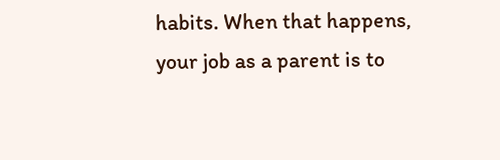habits. When that happens, your job as a parent is to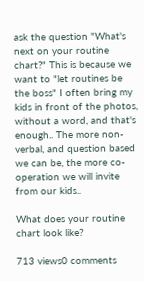ask the question "What's next on your routine chart?" This is because we want to "let routines be the boss" I often bring my kids in front of the photos, without a word, and that's enough.. The more non-verbal, and question based we can be, the more co-operation we will invite from our kids..

What does your routine chart look like?

713 views0 comments